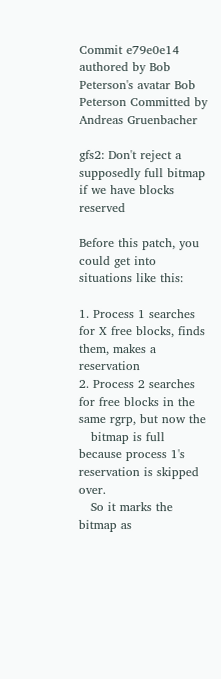Commit e79e0e14 authored by Bob Peterson's avatar Bob Peterson Committed by Andreas Gruenbacher

gfs2: Don't reject a supposedly full bitmap if we have blocks reserved

Before this patch, you could get into situations like this:

1. Process 1 searches for X free blocks, finds them, makes a reservation
2. Process 2 searches for free blocks in the same rgrp, but now the
   bitmap is full because process 1's reservation is skipped over.
   So it marks the bitmap as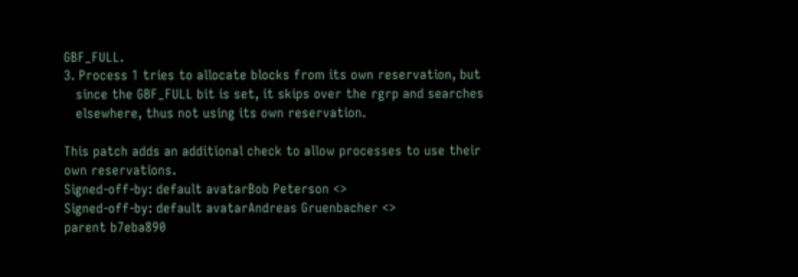GBF_FULL.
3. Process 1 tries to allocate blocks from its own reservation, but
   since the GBF_FULL bit is set, it skips over the rgrp and searches
   elsewhere, thus not using its own reservation.

This patch adds an additional check to allow processes to use their
own reservations.
Signed-off-by: default avatarBob Peterson <>
Signed-off-by: default avatarAndreas Gruenbacher <>
parent b7eba890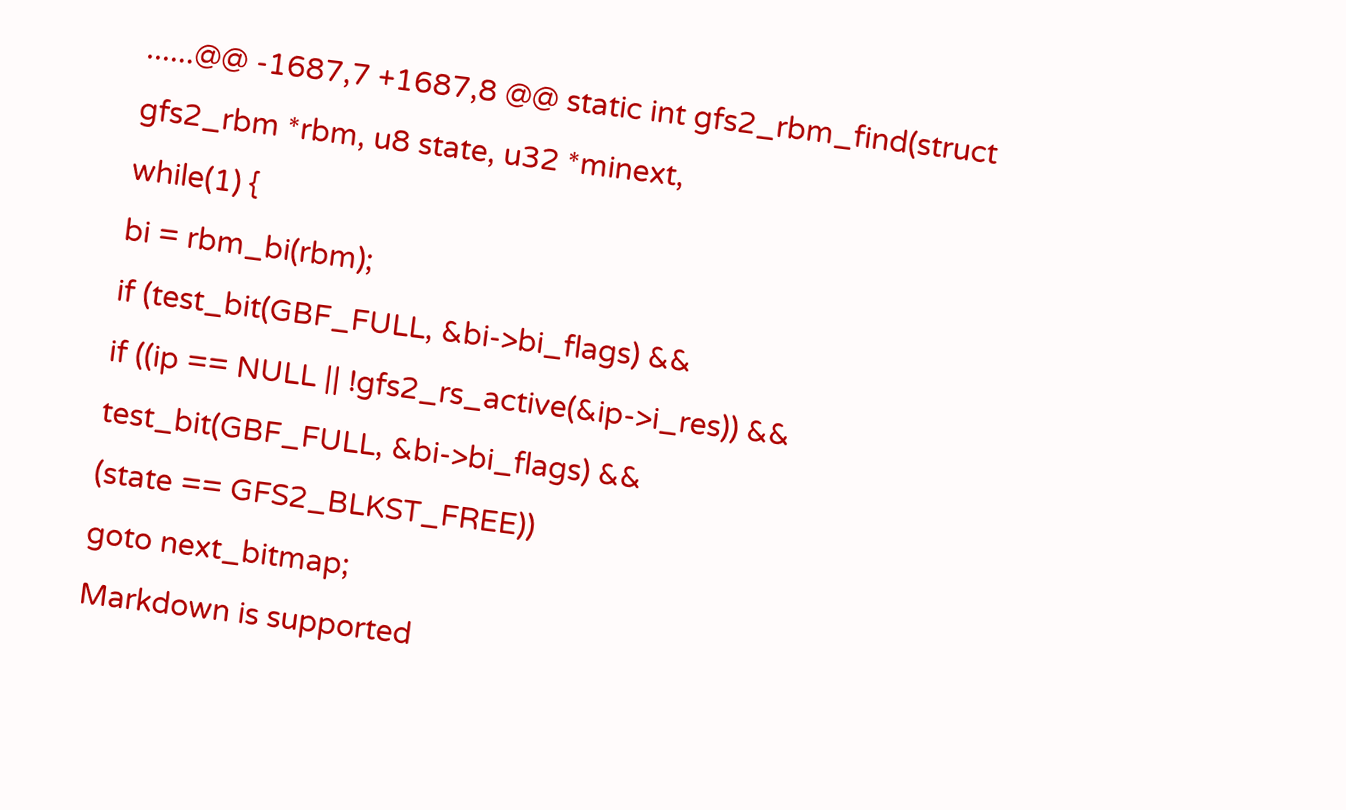......@@ -1687,7 +1687,8 @@ static int gfs2_rbm_find(struct gfs2_rbm *rbm, u8 state, u32 *minext,
while(1) {
bi = rbm_bi(rbm);
if (test_bit(GBF_FULL, &bi->bi_flags) &&
if ((ip == NULL || !gfs2_rs_active(&ip->i_res)) &&
test_bit(GBF_FULL, &bi->bi_flags) &&
(state == GFS2_BLKST_FREE))
goto next_bitmap;
Markdown is supported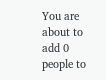You are about to add 0 people to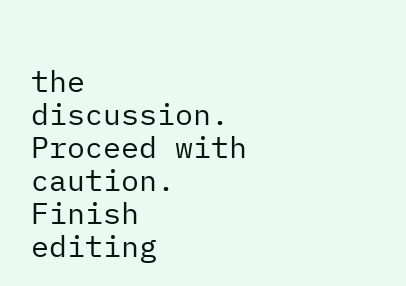the discussion. Proceed with caution.
Finish editing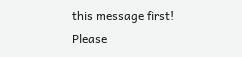this message first!
Please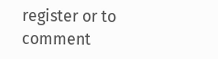register or to comment